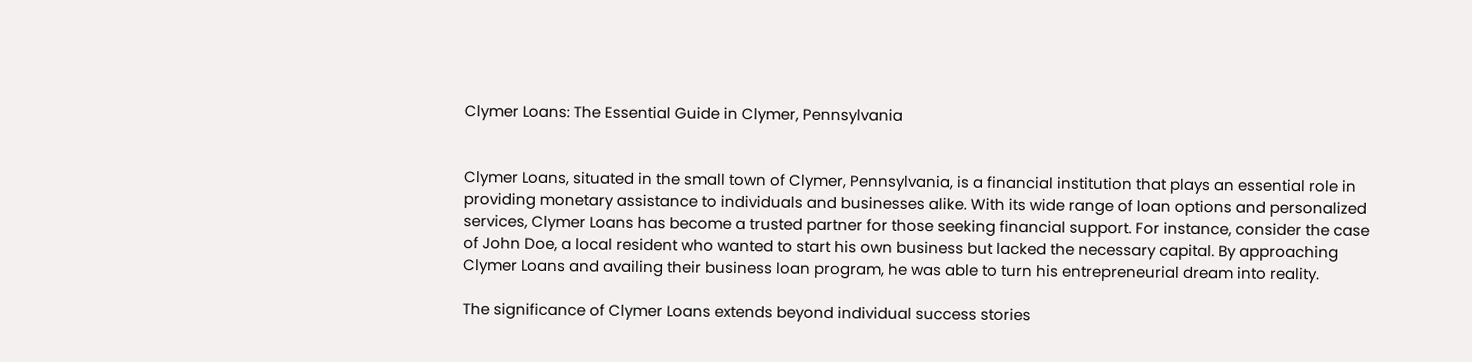Clymer Loans: The Essential Guide in Clymer, Pennsylvania


Clymer Loans, situated in the small town of Clymer, Pennsylvania, is a financial institution that plays an essential role in providing monetary assistance to individuals and businesses alike. With its wide range of loan options and personalized services, Clymer Loans has become a trusted partner for those seeking financial support. For instance, consider the case of John Doe, a local resident who wanted to start his own business but lacked the necessary capital. By approaching Clymer Loans and availing their business loan program, he was able to turn his entrepreneurial dream into reality.

The significance of Clymer Loans extends beyond individual success stories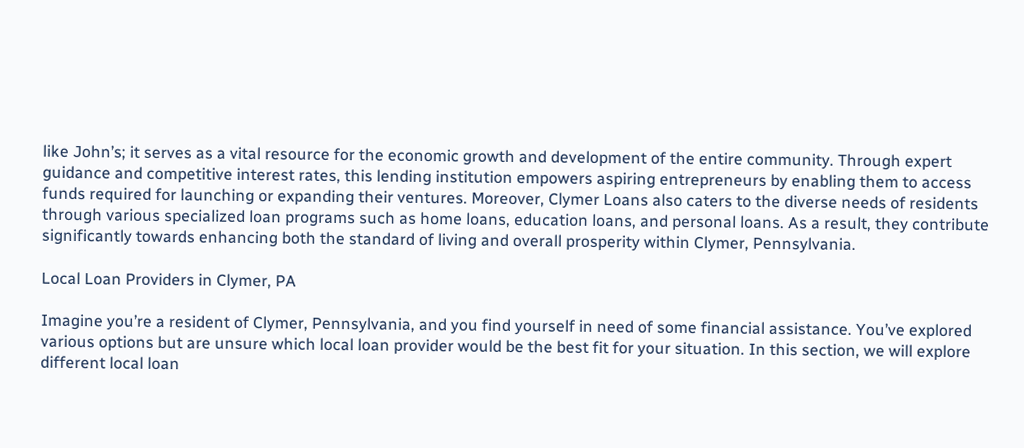like John’s; it serves as a vital resource for the economic growth and development of the entire community. Through expert guidance and competitive interest rates, this lending institution empowers aspiring entrepreneurs by enabling them to access funds required for launching or expanding their ventures. Moreover, Clymer Loans also caters to the diverse needs of residents through various specialized loan programs such as home loans, education loans, and personal loans. As a result, they contribute significantly towards enhancing both the standard of living and overall prosperity within Clymer, Pennsylvania.

Local Loan Providers in Clymer, PA

Imagine you’re a resident of Clymer, Pennsylvania, and you find yourself in need of some financial assistance. You’ve explored various options but are unsure which local loan provider would be the best fit for your situation. In this section, we will explore different local loan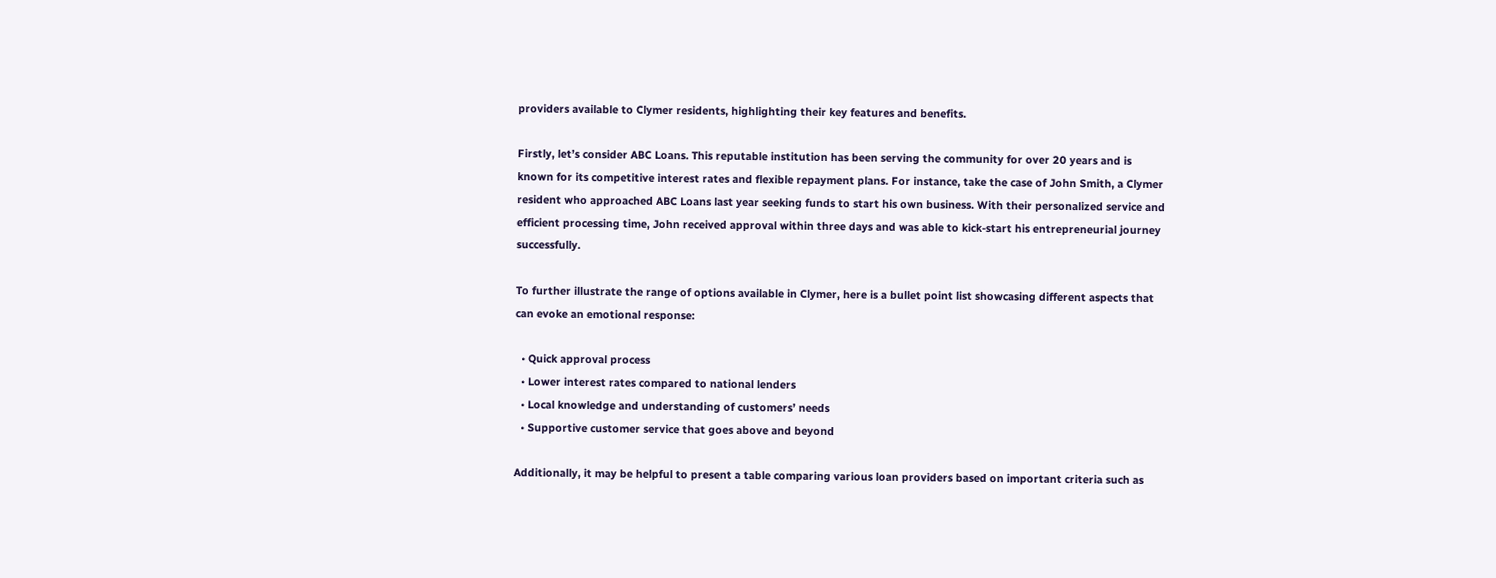providers available to Clymer residents, highlighting their key features and benefits.

Firstly, let’s consider ABC Loans. This reputable institution has been serving the community for over 20 years and is known for its competitive interest rates and flexible repayment plans. For instance, take the case of John Smith, a Clymer resident who approached ABC Loans last year seeking funds to start his own business. With their personalized service and efficient processing time, John received approval within three days and was able to kick-start his entrepreneurial journey successfully.

To further illustrate the range of options available in Clymer, here is a bullet point list showcasing different aspects that can evoke an emotional response:

  • Quick approval process
  • Lower interest rates compared to national lenders
  • Local knowledge and understanding of customers’ needs
  • Supportive customer service that goes above and beyond

Additionally, it may be helpful to present a table comparing various loan providers based on important criteria such as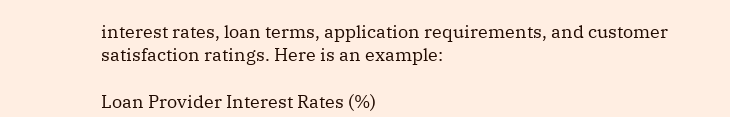interest rates, loan terms, application requirements, and customer satisfaction ratings. Here is an example:

Loan Provider Interest Rates (%)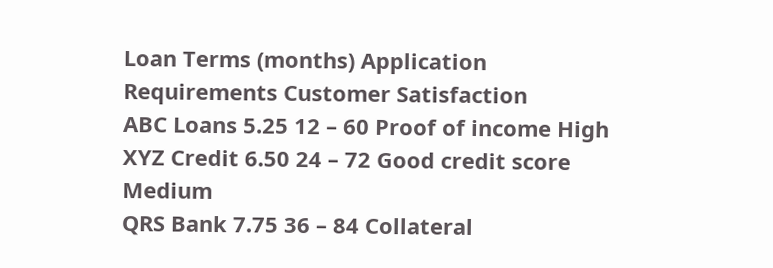Loan Terms (months) Application Requirements Customer Satisfaction
ABC Loans 5.25 12 – 60 Proof of income High
XYZ Credit 6.50 24 – 72 Good credit score Medium
QRS Bank 7.75 36 – 84 Collateral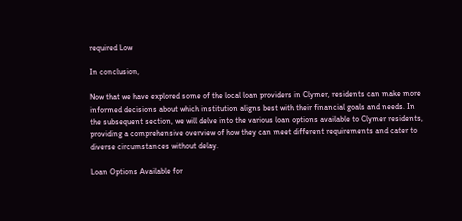required Low

In conclusion,

Now that we have explored some of the local loan providers in Clymer, residents can make more informed decisions about which institution aligns best with their financial goals and needs. In the subsequent section, we will delve into the various loan options available to Clymer residents, providing a comprehensive overview of how they can meet different requirements and cater to diverse circumstances without delay.

Loan Options Available for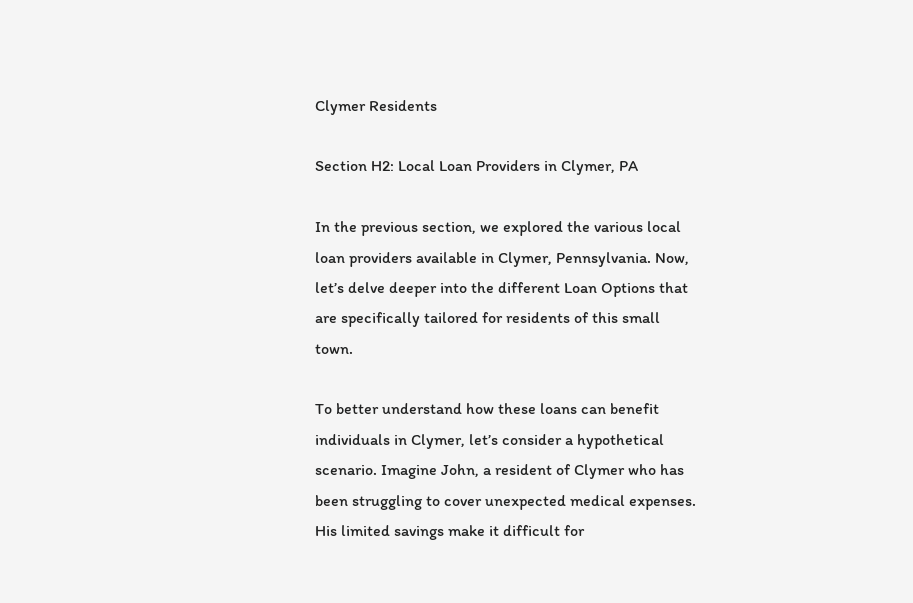Clymer Residents

Section H2: Local Loan Providers in Clymer, PA

In the previous section, we explored the various local loan providers available in Clymer, Pennsylvania. Now, let’s delve deeper into the different Loan Options that are specifically tailored for residents of this small town.

To better understand how these loans can benefit individuals in Clymer, let’s consider a hypothetical scenario. Imagine John, a resident of Clymer who has been struggling to cover unexpected medical expenses. His limited savings make it difficult for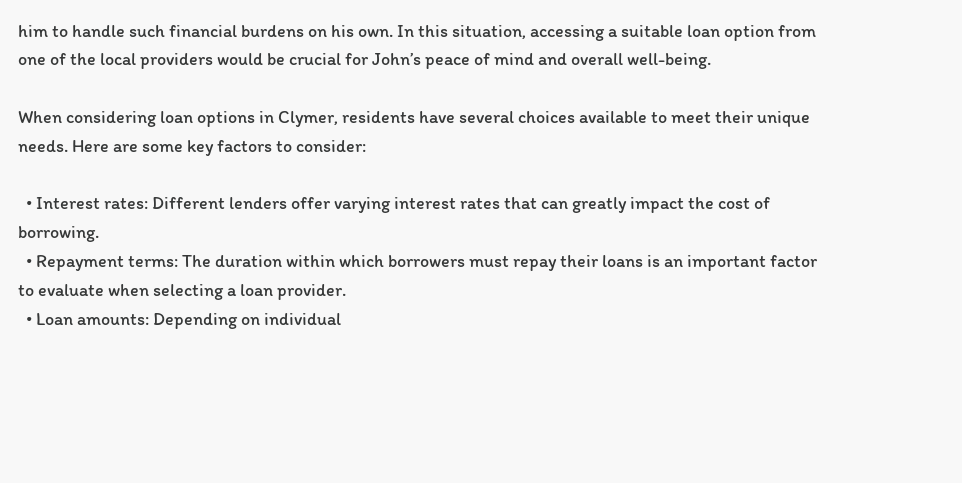him to handle such financial burdens on his own. In this situation, accessing a suitable loan option from one of the local providers would be crucial for John’s peace of mind and overall well-being.

When considering loan options in Clymer, residents have several choices available to meet their unique needs. Here are some key factors to consider:

  • Interest rates: Different lenders offer varying interest rates that can greatly impact the cost of borrowing.
  • Repayment terms: The duration within which borrowers must repay their loans is an important factor to evaluate when selecting a loan provider.
  • Loan amounts: Depending on individual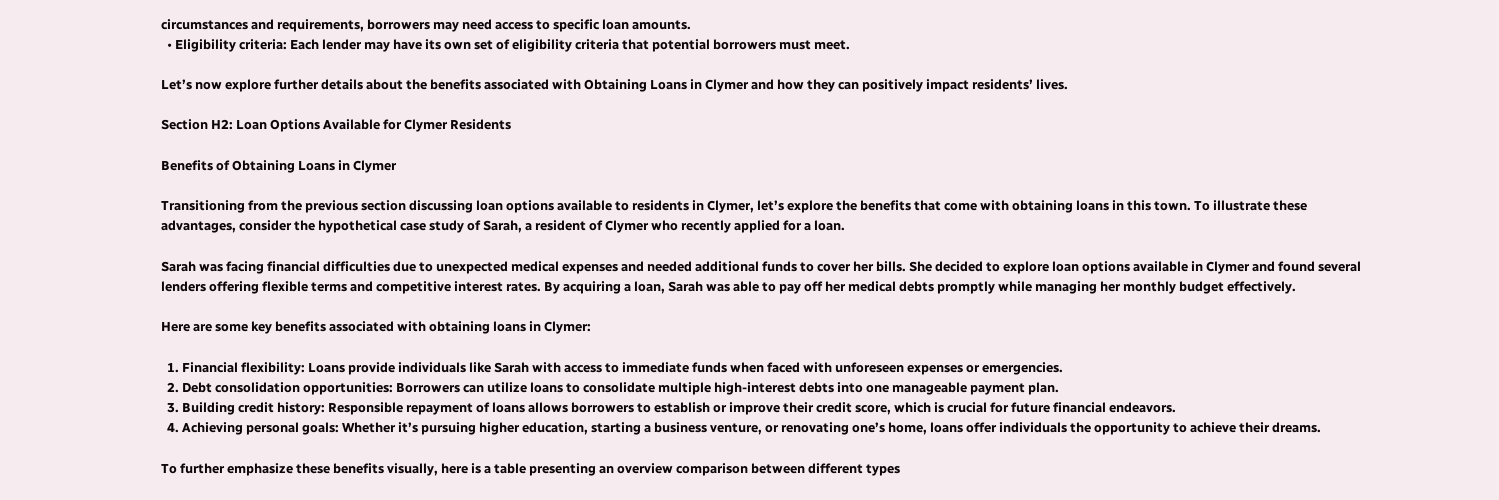circumstances and requirements, borrowers may need access to specific loan amounts.
  • Eligibility criteria: Each lender may have its own set of eligibility criteria that potential borrowers must meet.

Let’s now explore further details about the benefits associated with Obtaining Loans in Clymer and how they can positively impact residents’ lives.

Section H2: Loan Options Available for Clymer Residents

Benefits of Obtaining Loans in Clymer

Transitioning from the previous section discussing loan options available to residents in Clymer, let’s explore the benefits that come with obtaining loans in this town. To illustrate these advantages, consider the hypothetical case study of Sarah, a resident of Clymer who recently applied for a loan.

Sarah was facing financial difficulties due to unexpected medical expenses and needed additional funds to cover her bills. She decided to explore loan options available in Clymer and found several lenders offering flexible terms and competitive interest rates. By acquiring a loan, Sarah was able to pay off her medical debts promptly while managing her monthly budget effectively.

Here are some key benefits associated with obtaining loans in Clymer:

  1. Financial flexibility: Loans provide individuals like Sarah with access to immediate funds when faced with unforeseen expenses or emergencies.
  2. Debt consolidation opportunities: Borrowers can utilize loans to consolidate multiple high-interest debts into one manageable payment plan.
  3. Building credit history: Responsible repayment of loans allows borrowers to establish or improve their credit score, which is crucial for future financial endeavors.
  4. Achieving personal goals: Whether it’s pursuing higher education, starting a business venture, or renovating one’s home, loans offer individuals the opportunity to achieve their dreams.

To further emphasize these benefits visually, here is a table presenting an overview comparison between different types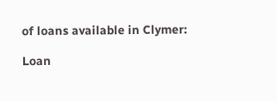of loans available in Clymer:

Loan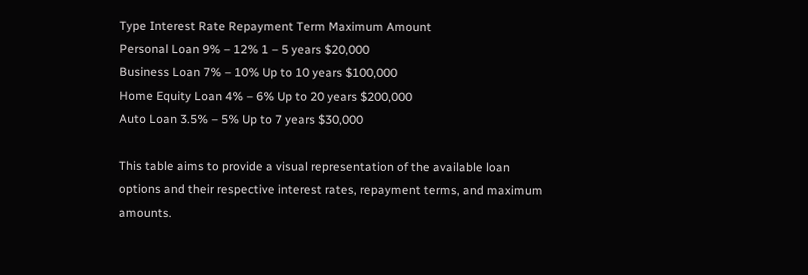Type Interest Rate Repayment Term Maximum Amount
Personal Loan 9% – 12% 1 – 5 years $20,000
Business Loan 7% – 10% Up to 10 years $100,000
Home Equity Loan 4% – 6% Up to 20 years $200,000
Auto Loan 3.5% – 5% Up to 7 years $30,000

This table aims to provide a visual representation of the available loan options and their respective interest rates, repayment terms, and maximum amounts.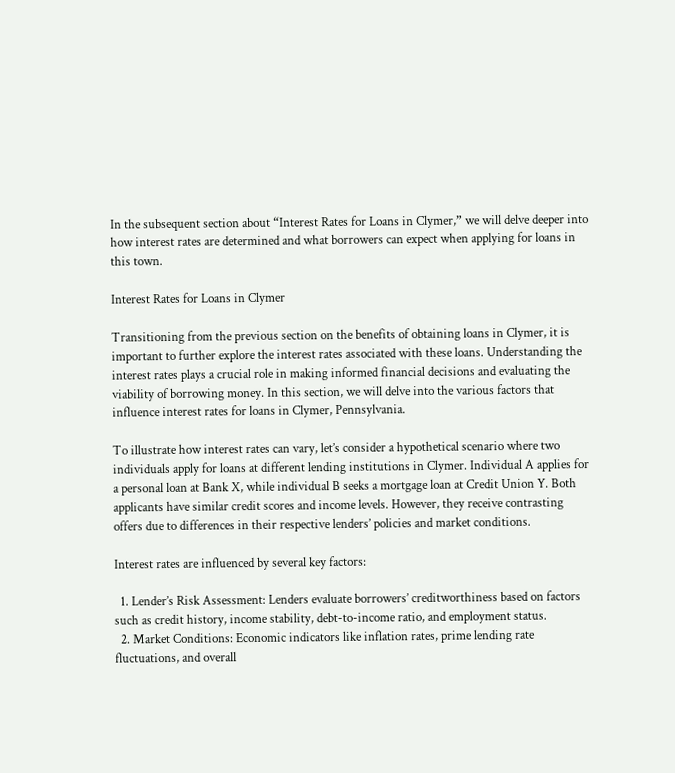In the subsequent section about “Interest Rates for Loans in Clymer,” we will delve deeper into how interest rates are determined and what borrowers can expect when applying for loans in this town.

Interest Rates for Loans in Clymer

Transitioning from the previous section on the benefits of obtaining loans in Clymer, it is important to further explore the interest rates associated with these loans. Understanding the interest rates plays a crucial role in making informed financial decisions and evaluating the viability of borrowing money. In this section, we will delve into the various factors that influence interest rates for loans in Clymer, Pennsylvania.

To illustrate how interest rates can vary, let’s consider a hypothetical scenario where two individuals apply for loans at different lending institutions in Clymer. Individual A applies for a personal loan at Bank X, while individual B seeks a mortgage loan at Credit Union Y. Both applicants have similar credit scores and income levels. However, they receive contrasting offers due to differences in their respective lenders’ policies and market conditions.

Interest rates are influenced by several key factors:

  1. Lender’s Risk Assessment: Lenders evaluate borrowers’ creditworthiness based on factors such as credit history, income stability, debt-to-income ratio, and employment status.
  2. Market Conditions: Economic indicators like inflation rates, prime lending rate fluctuations, and overall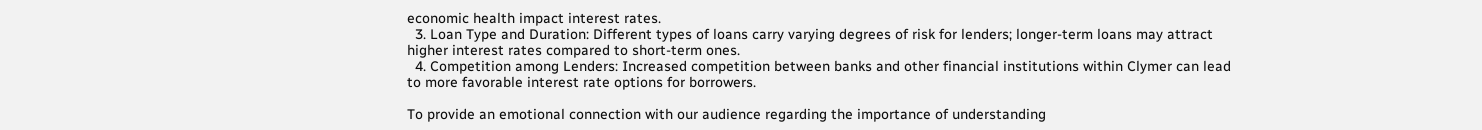economic health impact interest rates.
  3. Loan Type and Duration: Different types of loans carry varying degrees of risk for lenders; longer-term loans may attract higher interest rates compared to short-term ones.
  4. Competition among Lenders: Increased competition between banks and other financial institutions within Clymer can lead to more favorable interest rate options for borrowers.

To provide an emotional connection with our audience regarding the importance of understanding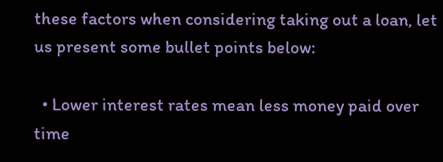these factors when considering taking out a loan, let us present some bullet points below:

  • Lower interest rates mean less money paid over time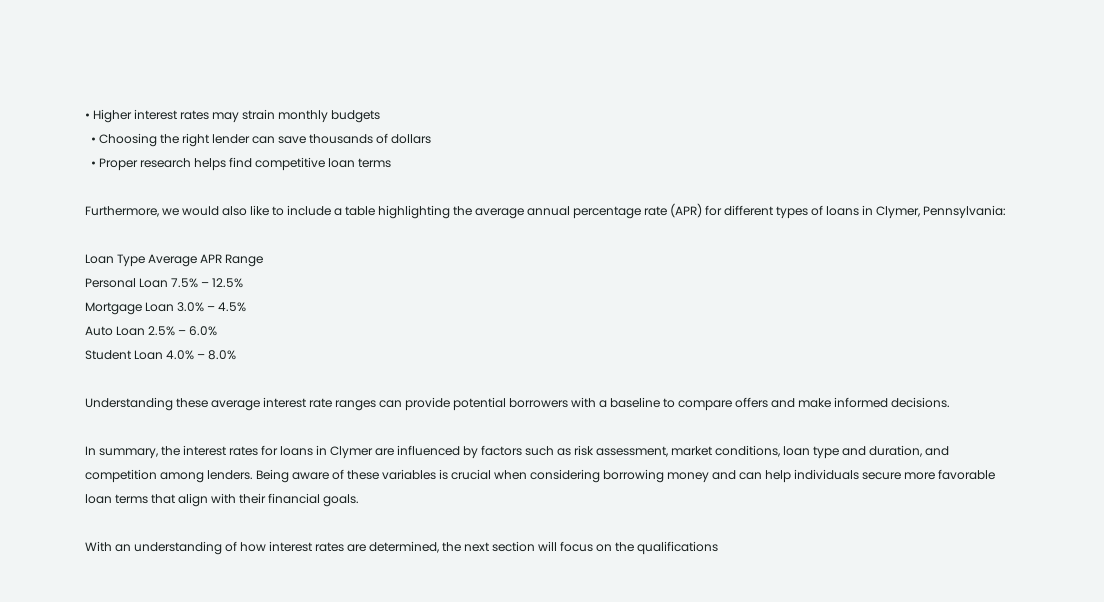• Higher interest rates may strain monthly budgets
  • Choosing the right lender can save thousands of dollars
  • Proper research helps find competitive loan terms

Furthermore, we would also like to include a table highlighting the average annual percentage rate (APR) for different types of loans in Clymer, Pennsylvania:

Loan Type Average APR Range
Personal Loan 7.5% – 12.5%
Mortgage Loan 3.0% – 4.5%
Auto Loan 2.5% – 6.0%
Student Loan 4.0% – 8.0%

Understanding these average interest rate ranges can provide potential borrowers with a baseline to compare offers and make informed decisions.

In summary, the interest rates for loans in Clymer are influenced by factors such as risk assessment, market conditions, loan type and duration, and competition among lenders. Being aware of these variables is crucial when considering borrowing money and can help individuals secure more favorable loan terms that align with their financial goals.

With an understanding of how interest rates are determined, the next section will focus on the qualifications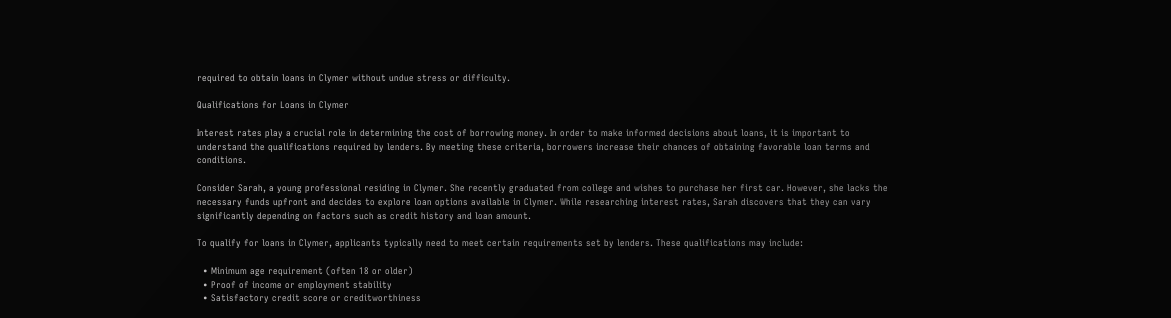required to obtain loans in Clymer without undue stress or difficulty.

Qualifications for Loans in Clymer

Interest rates play a crucial role in determining the cost of borrowing money. In order to make informed decisions about loans, it is important to understand the qualifications required by lenders. By meeting these criteria, borrowers increase their chances of obtaining favorable loan terms and conditions.

Consider Sarah, a young professional residing in Clymer. She recently graduated from college and wishes to purchase her first car. However, she lacks the necessary funds upfront and decides to explore loan options available in Clymer. While researching interest rates, Sarah discovers that they can vary significantly depending on factors such as credit history and loan amount.

To qualify for loans in Clymer, applicants typically need to meet certain requirements set by lenders. These qualifications may include:

  • Minimum age requirement (often 18 or older)
  • Proof of income or employment stability
  • Satisfactory credit score or creditworthiness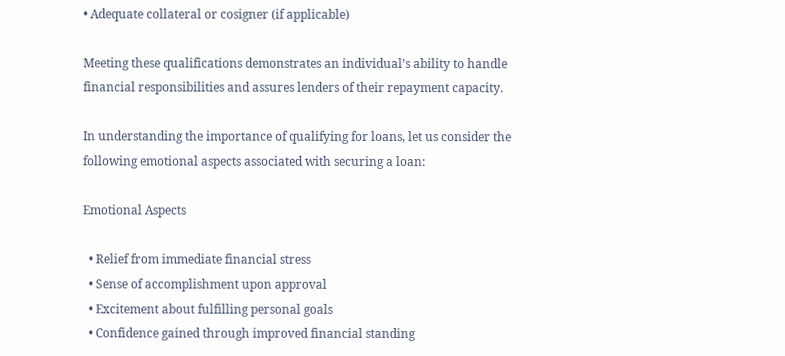• Adequate collateral or cosigner (if applicable)

Meeting these qualifications demonstrates an individual’s ability to handle financial responsibilities and assures lenders of their repayment capacity.

In understanding the importance of qualifying for loans, let us consider the following emotional aspects associated with securing a loan:

Emotional Aspects

  • Relief from immediate financial stress
  • Sense of accomplishment upon approval
  • Excitement about fulfilling personal goals
  • Confidence gained through improved financial standing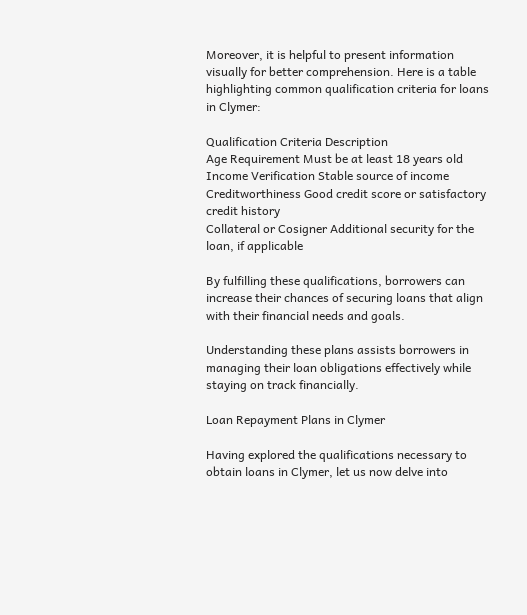Moreover, it is helpful to present information visually for better comprehension. Here is a table highlighting common qualification criteria for loans in Clymer:

Qualification Criteria Description
Age Requirement Must be at least 18 years old
Income Verification Stable source of income
Creditworthiness Good credit score or satisfactory credit history
Collateral or Cosigner Additional security for the loan, if applicable

By fulfilling these qualifications, borrowers can increase their chances of securing loans that align with their financial needs and goals.

Understanding these plans assists borrowers in managing their loan obligations effectively while staying on track financially.

Loan Repayment Plans in Clymer

Having explored the qualifications necessary to obtain loans in Clymer, let us now delve into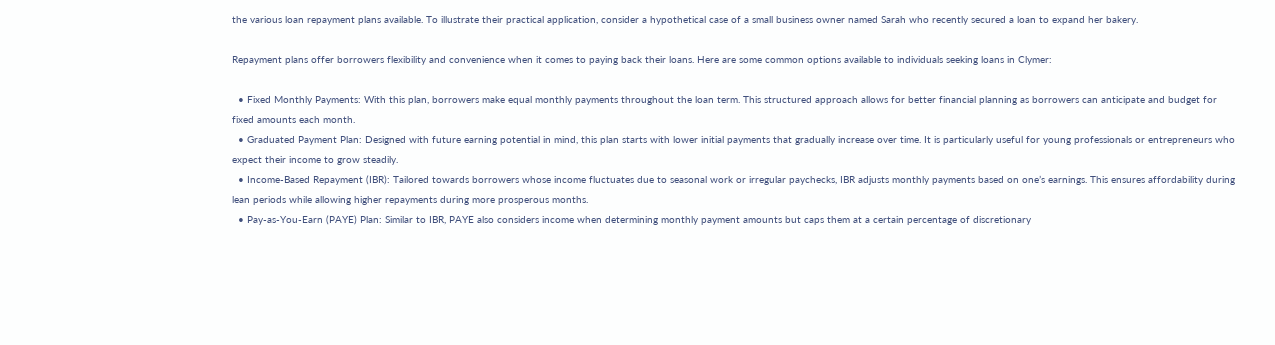the various loan repayment plans available. To illustrate their practical application, consider a hypothetical case of a small business owner named Sarah who recently secured a loan to expand her bakery.

Repayment plans offer borrowers flexibility and convenience when it comes to paying back their loans. Here are some common options available to individuals seeking loans in Clymer:

  • Fixed Monthly Payments: With this plan, borrowers make equal monthly payments throughout the loan term. This structured approach allows for better financial planning as borrowers can anticipate and budget for fixed amounts each month.
  • Graduated Payment Plan: Designed with future earning potential in mind, this plan starts with lower initial payments that gradually increase over time. It is particularly useful for young professionals or entrepreneurs who expect their income to grow steadily.
  • Income-Based Repayment (IBR): Tailored towards borrowers whose income fluctuates due to seasonal work or irregular paychecks, IBR adjusts monthly payments based on one’s earnings. This ensures affordability during lean periods while allowing higher repayments during more prosperous months.
  • Pay-as-You-Earn (PAYE) Plan: Similar to IBR, PAYE also considers income when determining monthly payment amounts but caps them at a certain percentage of discretionary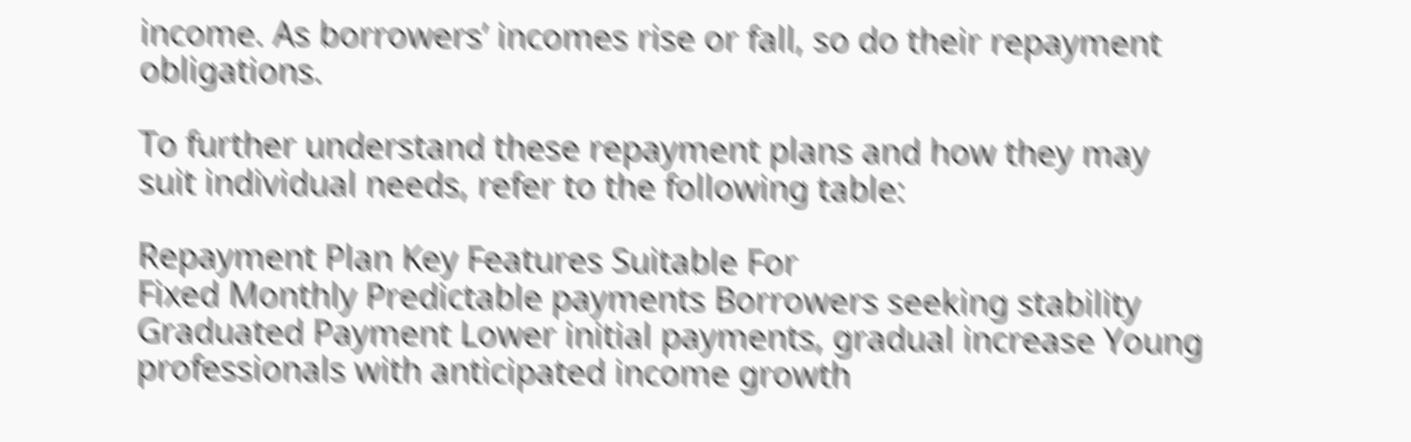income. As borrowers’ incomes rise or fall, so do their repayment obligations.

To further understand these repayment plans and how they may suit individual needs, refer to the following table:

Repayment Plan Key Features Suitable For
Fixed Monthly Predictable payments Borrowers seeking stability
Graduated Payment Lower initial payments, gradual increase Young professionals with anticipated income growth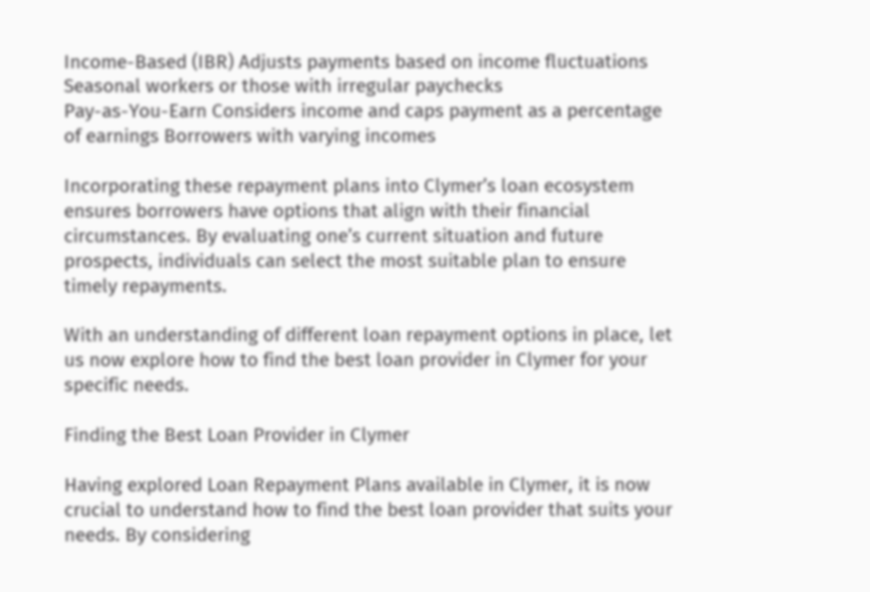Income-Based (IBR) Adjusts payments based on income fluctuations Seasonal workers or those with irregular paychecks
Pay-as-You-Earn Considers income and caps payment as a percentage of earnings Borrowers with varying incomes

Incorporating these repayment plans into Clymer’s loan ecosystem ensures borrowers have options that align with their financial circumstances. By evaluating one’s current situation and future prospects, individuals can select the most suitable plan to ensure timely repayments.

With an understanding of different loan repayment options in place, let us now explore how to find the best loan provider in Clymer for your specific needs.

Finding the Best Loan Provider in Clymer

Having explored Loan Repayment Plans available in Clymer, it is now crucial to understand how to find the best loan provider that suits your needs. By considering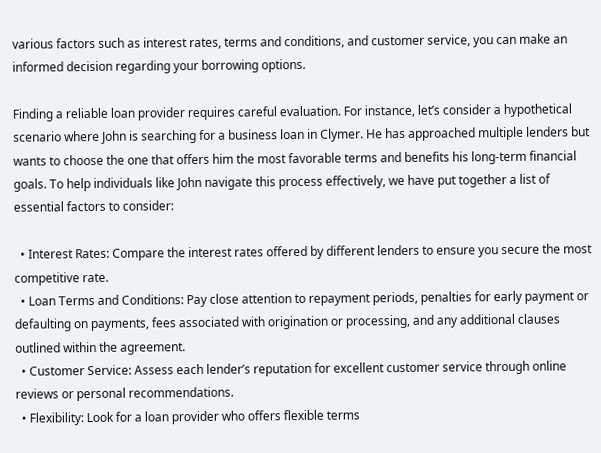various factors such as interest rates, terms and conditions, and customer service, you can make an informed decision regarding your borrowing options.

Finding a reliable loan provider requires careful evaluation. For instance, let’s consider a hypothetical scenario where John is searching for a business loan in Clymer. He has approached multiple lenders but wants to choose the one that offers him the most favorable terms and benefits his long-term financial goals. To help individuals like John navigate this process effectively, we have put together a list of essential factors to consider:

  • Interest Rates: Compare the interest rates offered by different lenders to ensure you secure the most competitive rate.
  • Loan Terms and Conditions: Pay close attention to repayment periods, penalties for early payment or defaulting on payments, fees associated with origination or processing, and any additional clauses outlined within the agreement.
  • Customer Service: Assess each lender’s reputation for excellent customer service through online reviews or personal recommendations.
  • Flexibility: Look for a loan provider who offers flexible terms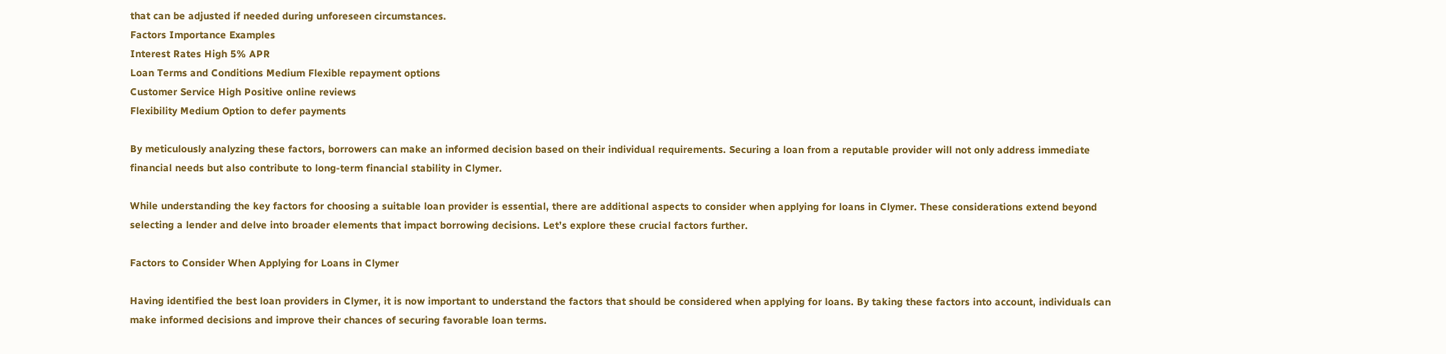that can be adjusted if needed during unforeseen circumstances.
Factors Importance Examples
Interest Rates High 5% APR
Loan Terms and Conditions Medium Flexible repayment options
Customer Service High Positive online reviews
Flexibility Medium Option to defer payments

By meticulously analyzing these factors, borrowers can make an informed decision based on their individual requirements. Securing a loan from a reputable provider will not only address immediate financial needs but also contribute to long-term financial stability in Clymer.

While understanding the key factors for choosing a suitable loan provider is essential, there are additional aspects to consider when applying for loans in Clymer. These considerations extend beyond selecting a lender and delve into broader elements that impact borrowing decisions. Let’s explore these crucial factors further.

Factors to Consider When Applying for Loans in Clymer

Having identified the best loan providers in Clymer, it is now important to understand the factors that should be considered when applying for loans. By taking these factors into account, individuals can make informed decisions and improve their chances of securing favorable loan terms.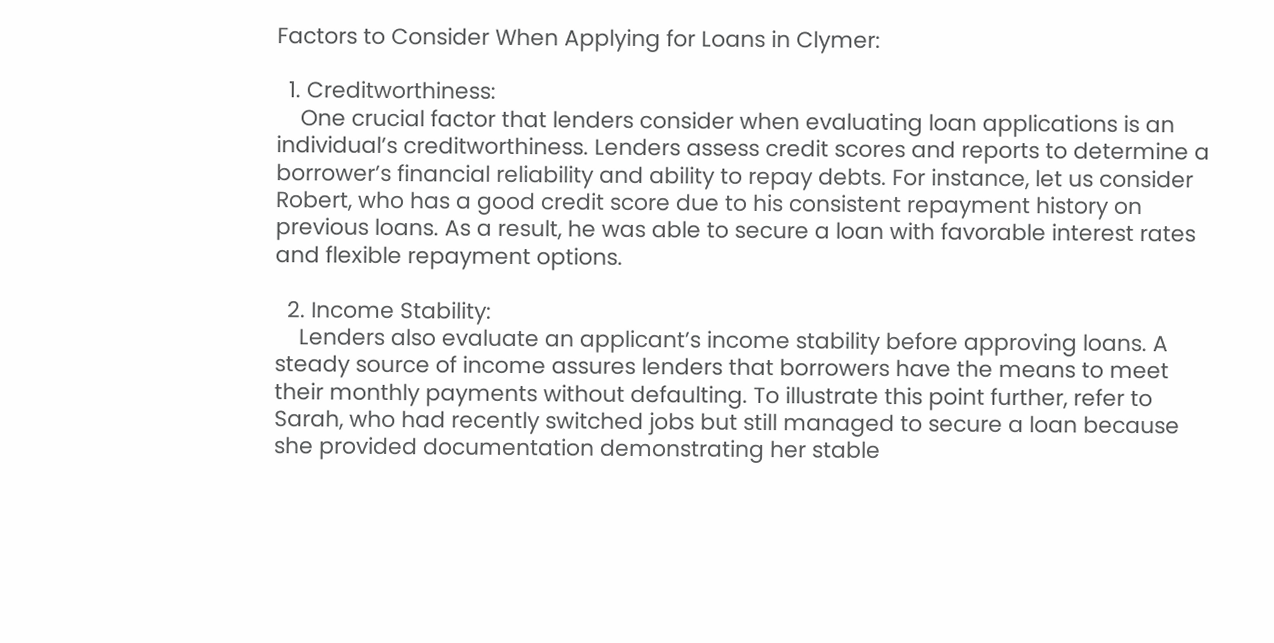Factors to Consider When Applying for Loans in Clymer:

  1. Creditworthiness:
    One crucial factor that lenders consider when evaluating loan applications is an individual’s creditworthiness. Lenders assess credit scores and reports to determine a borrower’s financial reliability and ability to repay debts. For instance, let us consider Robert, who has a good credit score due to his consistent repayment history on previous loans. As a result, he was able to secure a loan with favorable interest rates and flexible repayment options.

  2. Income Stability:
    Lenders also evaluate an applicant’s income stability before approving loans. A steady source of income assures lenders that borrowers have the means to meet their monthly payments without defaulting. To illustrate this point further, refer to Sarah, who had recently switched jobs but still managed to secure a loan because she provided documentation demonstrating her stable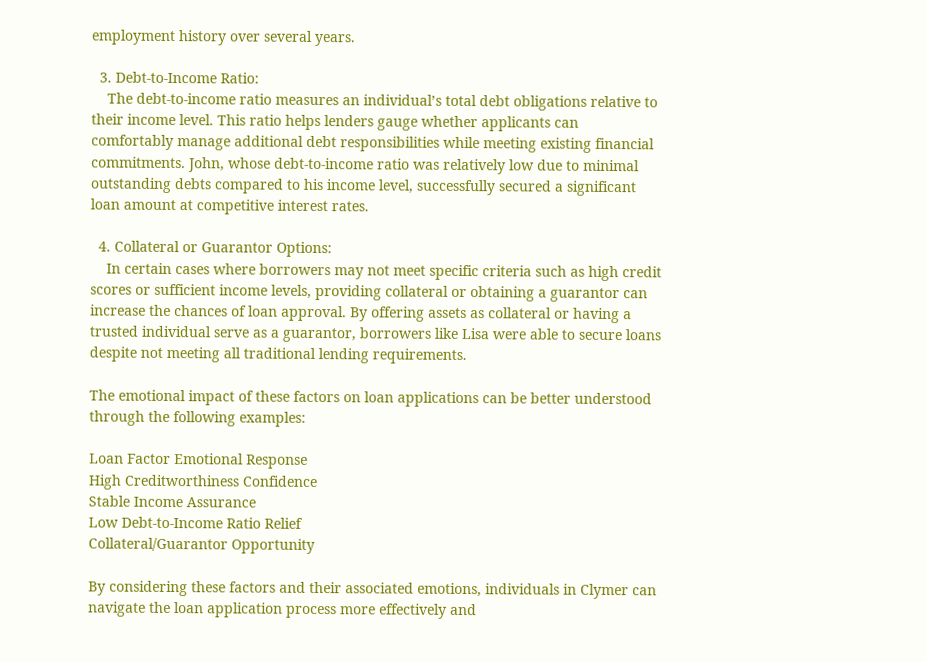employment history over several years.

  3. Debt-to-Income Ratio:
    The debt-to-income ratio measures an individual’s total debt obligations relative to their income level. This ratio helps lenders gauge whether applicants can comfortably manage additional debt responsibilities while meeting existing financial commitments. John, whose debt-to-income ratio was relatively low due to minimal outstanding debts compared to his income level, successfully secured a significant loan amount at competitive interest rates.

  4. Collateral or Guarantor Options:
    In certain cases where borrowers may not meet specific criteria such as high credit scores or sufficient income levels, providing collateral or obtaining a guarantor can increase the chances of loan approval. By offering assets as collateral or having a trusted individual serve as a guarantor, borrowers like Lisa were able to secure loans despite not meeting all traditional lending requirements.

The emotional impact of these factors on loan applications can be better understood through the following examples:

Loan Factor Emotional Response
High Creditworthiness Confidence
Stable Income Assurance
Low Debt-to-Income Ratio Relief
Collateral/Guarantor Opportunity

By considering these factors and their associated emotions, individuals in Clymer can navigate the loan application process more effectively and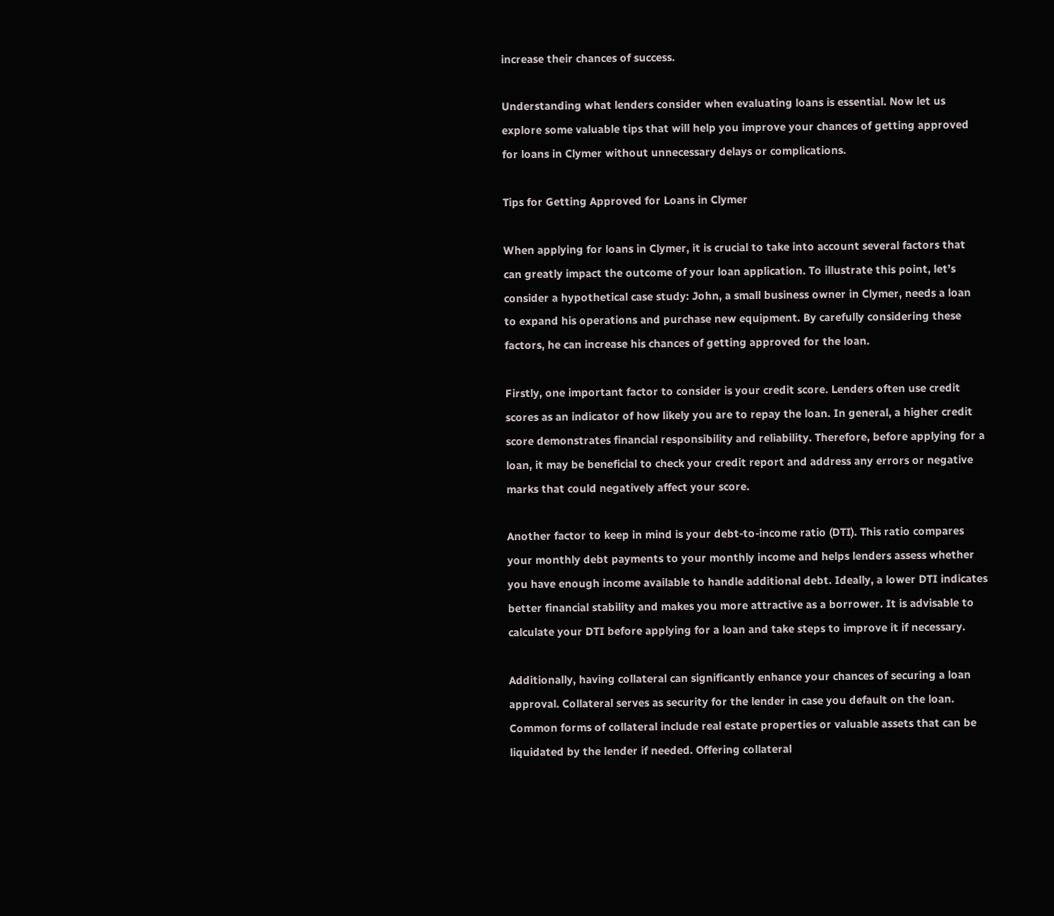increase their chances of success.

Understanding what lenders consider when evaluating loans is essential. Now let us explore some valuable tips that will help you improve your chances of getting approved for loans in Clymer without unnecessary delays or complications.

Tips for Getting Approved for Loans in Clymer

When applying for loans in Clymer, it is crucial to take into account several factors that can greatly impact the outcome of your loan application. To illustrate this point, let’s consider a hypothetical case study: John, a small business owner in Clymer, needs a loan to expand his operations and purchase new equipment. By carefully considering these factors, he can increase his chances of getting approved for the loan.

Firstly, one important factor to consider is your credit score. Lenders often use credit scores as an indicator of how likely you are to repay the loan. In general, a higher credit score demonstrates financial responsibility and reliability. Therefore, before applying for a loan, it may be beneficial to check your credit report and address any errors or negative marks that could negatively affect your score.

Another factor to keep in mind is your debt-to-income ratio (DTI). This ratio compares your monthly debt payments to your monthly income and helps lenders assess whether you have enough income available to handle additional debt. Ideally, a lower DTI indicates better financial stability and makes you more attractive as a borrower. It is advisable to calculate your DTI before applying for a loan and take steps to improve it if necessary.

Additionally, having collateral can significantly enhance your chances of securing a loan approval. Collateral serves as security for the lender in case you default on the loan. Common forms of collateral include real estate properties or valuable assets that can be liquidated by the lender if needed. Offering collateral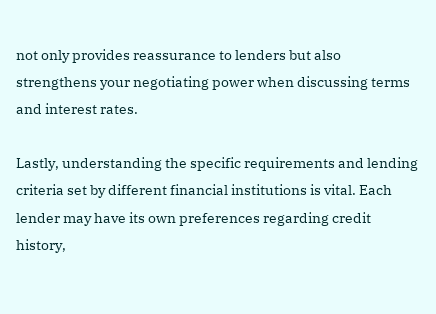not only provides reassurance to lenders but also strengthens your negotiating power when discussing terms and interest rates.

Lastly, understanding the specific requirements and lending criteria set by different financial institutions is vital. Each lender may have its own preferences regarding credit history,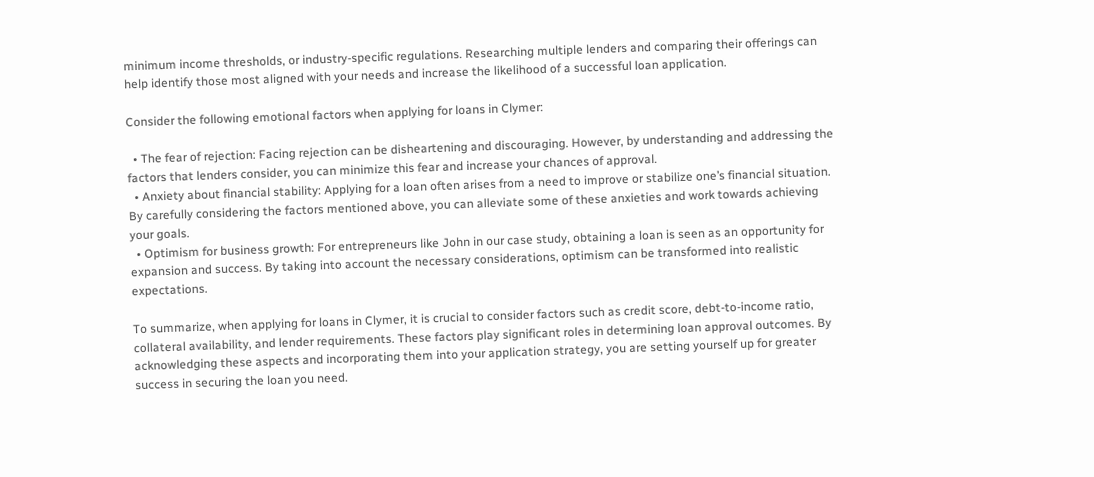minimum income thresholds, or industry-specific regulations. Researching multiple lenders and comparing their offerings can help identify those most aligned with your needs and increase the likelihood of a successful loan application.

Consider the following emotional factors when applying for loans in Clymer:

  • The fear of rejection: Facing rejection can be disheartening and discouraging. However, by understanding and addressing the factors that lenders consider, you can minimize this fear and increase your chances of approval.
  • Anxiety about financial stability: Applying for a loan often arises from a need to improve or stabilize one’s financial situation. By carefully considering the factors mentioned above, you can alleviate some of these anxieties and work towards achieving your goals.
  • Optimism for business growth: For entrepreneurs like John in our case study, obtaining a loan is seen as an opportunity for expansion and success. By taking into account the necessary considerations, optimism can be transformed into realistic expectations.

To summarize, when applying for loans in Clymer, it is crucial to consider factors such as credit score, debt-to-income ratio, collateral availability, and lender requirements. These factors play significant roles in determining loan approval outcomes. By acknowledging these aspects and incorporating them into your application strategy, you are setting yourself up for greater success in securing the loan you need.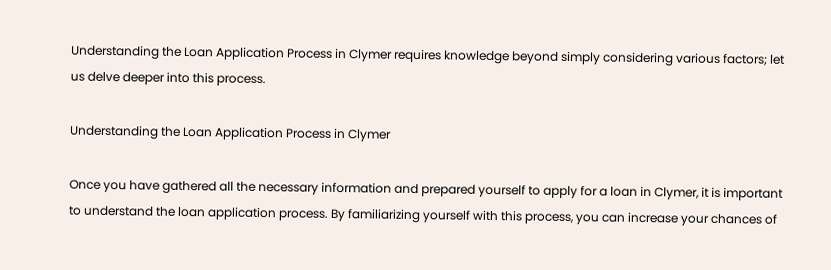Understanding the Loan Application Process in Clymer requires knowledge beyond simply considering various factors; let us delve deeper into this process.

Understanding the Loan Application Process in Clymer

Once you have gathered all the necessary information and prepared yourself to apply for a loan in Clymer, it is important to understand the loan application process. By familiarizing yourself with this process, you can increase your chances of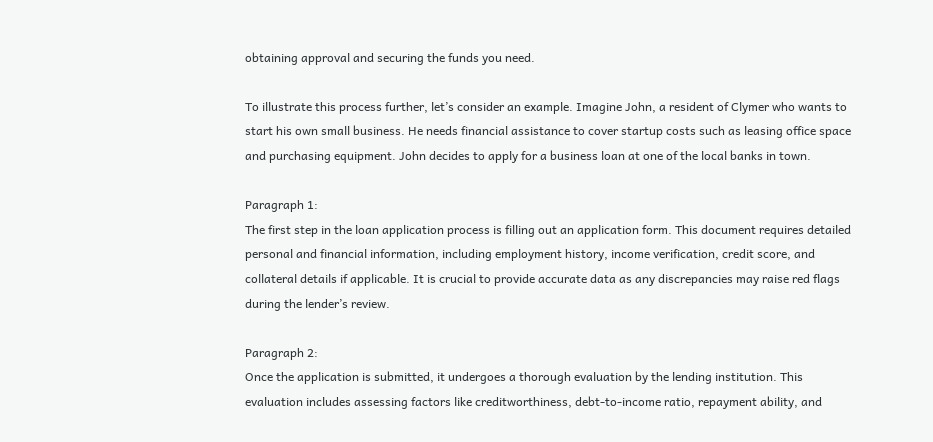obtaining approval and securing the funds you need.

To illustrate this process further, let’s consider an example. Imagine John, a resident of Clymer who wants to start his own small business. He needs financial assistance to cover startup costs such as leasing office space and purchasing equipment. John decides to apply for a business loan at one of the local banks in town.

Paragraph 1:
The first step in the loan application process is filling out an application form. This document requires detailed personal and financial information, including employment history, income verification, credit score, and collateral details if applicable. It is crucial to provide accurate data as any discrepancies may raise red flags during the lender’s review.

Paragraph 2:
Once the application is submitted, it undergoes a thorough evaluation by the lending institution. This evaluation includes assessing factors like creditworthiness, debt-to-income ratio, repayment ability, and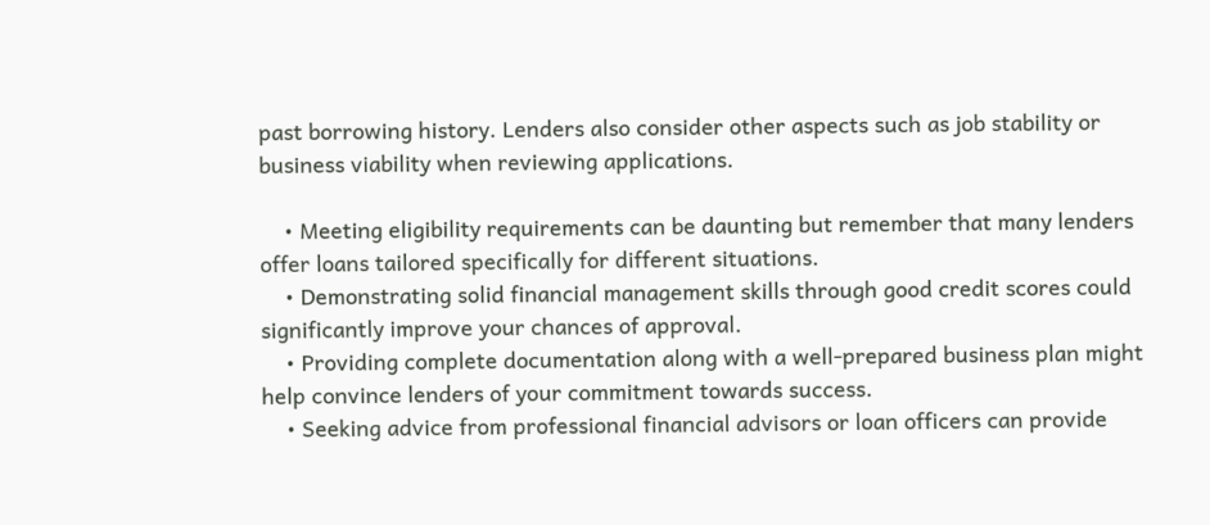past borrowing history. Lenders also consider other aspects such as job stability or business viability when reviewing applications.

    • Meeting eligibility requirements can be daunting but remember that many lenders offer loans tailored specifically for different situations.
    • Demonstrating solid financial management skills through good credit scores could significantly improve your chances of approval.
    • Providing complete documentation along with a well-prepared business plan might help convince lenders of your commitment towards success.
    • Seeking advice from professional financial advisors or loan officers can provide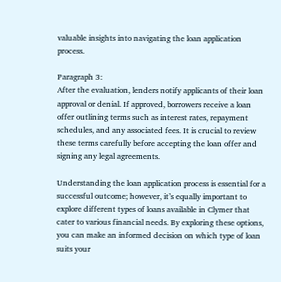valuable insights into navigating the loan application process.

Paragraph 3:
After the evaluation, lenders notify applicants of their loan approval or denial. If approved, borrowers receive a loan offer outlining terms such as interest rates, repayment schedules, and any associated fees. It is crucial to review these terms carefully before accepting the loan offer and signing any legal agreements.

Understanding the loan application process is essential for a successful outcome; however, it’s equally important to explore different types of loans available in Clymer that cater to various financial needs. By exploring these options, you can make an informed decision on which type of loan suits your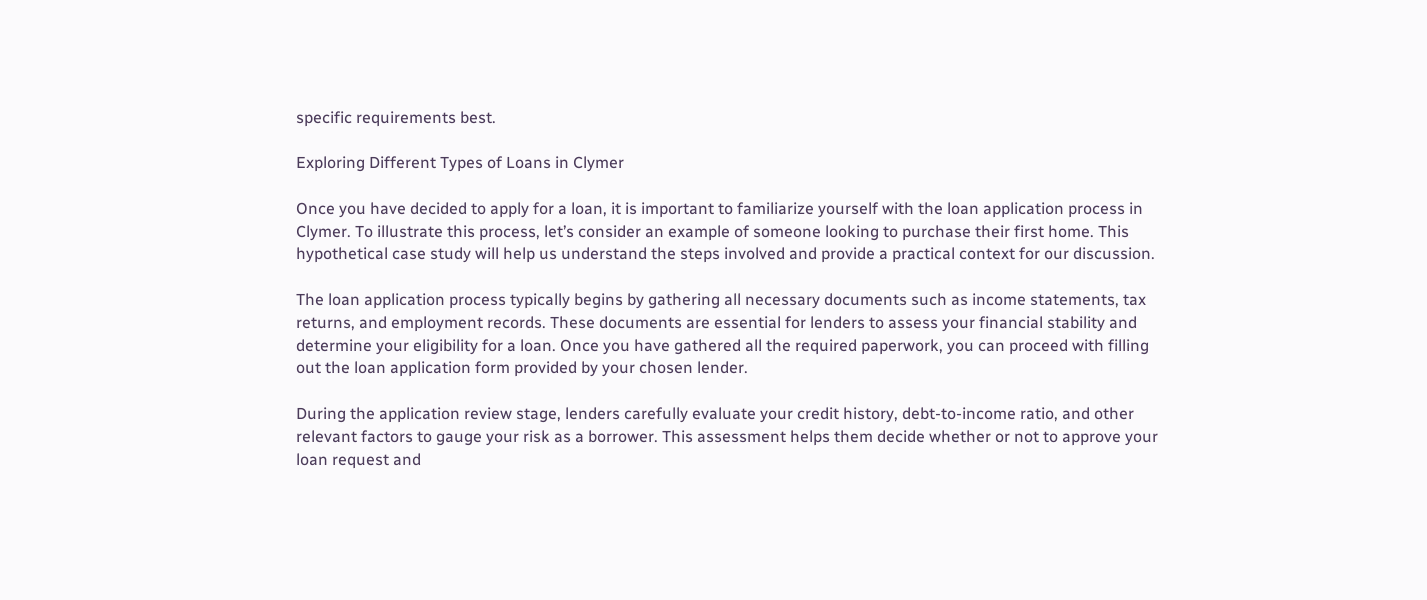specific requirements best.

Exploring Different Types of Loans in Clymer

Once you have decided to apply for a loan, it is important to familiarize yourself with the loan application process in Clymer. To illustrate this process, let’s consider an example of someone looking to purchase their first home. This hypothetical case study will help us understand the steps involved and provide a practical context for our discussion.

The loan application process typically begins by gathering all necessary documents such as income statements, tax returns, and employment records. These documents are essential for lenders to assess your financial stability and determine your eligibility for a loan. Once you have gathered all the required paperwork, you can proceed with filling out the loan application form provided by your chosen lender.

During the application review stage, lenders carefully evaluate your credit history, debt-to-income ratio, and other relevant factors to gauge your risk as a borrower. This assessment helps them decide whether or not to approve your loan request and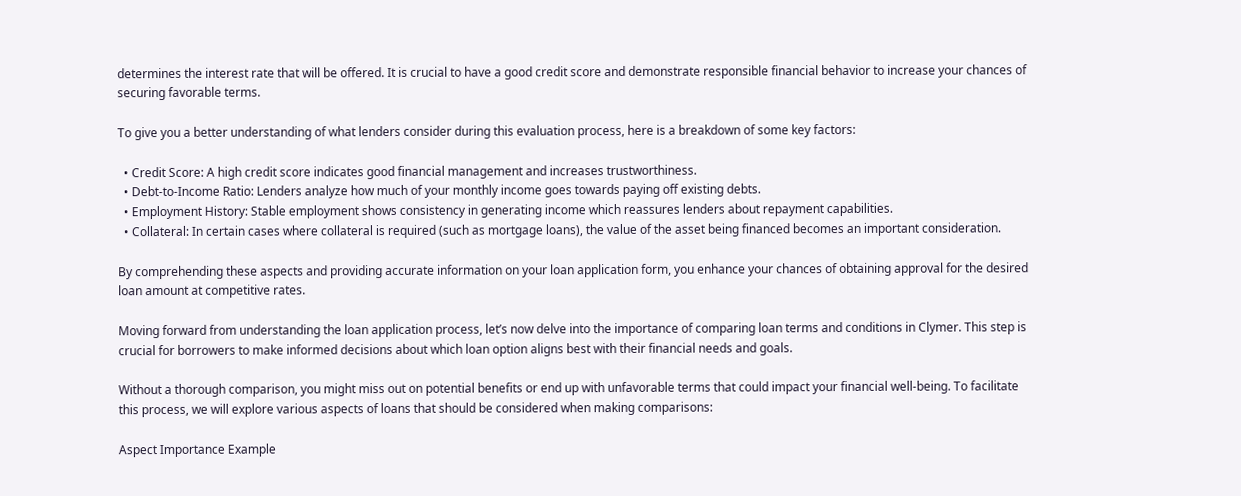determines the interest rate that will be offered. It is crucial to have a good credit score and demonstrate responsible financial behavior to increase your chances of securing favorable terms.

To give you a better understanding of what lenders consider during this evaluation process, here is a breakdown of some key factors:

  • Credit Score: A high credit score indicates good financial management and increases trustworthiness.
  • Debt-to-Income Ratio: Lenders analyze how much of your monthly income goes towards paying off existing debts.
  • Employment History: Stable employment shows consistency in generating income which reassures lenders about repayment capabilities.
  • Collateral: In certain cases where collateral is required (such as mortgage loans), the value of the asset being financed becomes an important consideration.

By comprehending these aspects and providing accurate information on your loan application form, you enhance your chances of obtaining approval for the desired loan amount at competitive rates.

Moving forward from understanding the loan application process, let’s now delve into the importance of comparing loan terms and conditions in Clymer. This step is crucial for borrowers to make informed decisions about which loan option aligns best with their financial needs and goals.

Without a thorough comparison, you might miss out on potential benefits or end up with unfavorable terms that could impact your financial well-being. To facilitate this process, we will explore various aspects of loans that should be considered when making comparisons:

Aspect Importance Example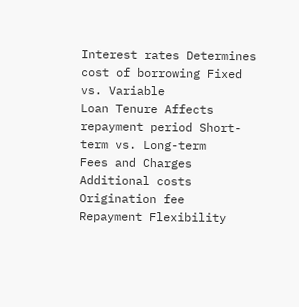Interest rates Determines cost of borrowing Fixed vs. Variable
Loan Tenure Affects repayment period Short-term vs. Long-term
Fees and Charges Additional costs Origination fee
Repayment Flexibility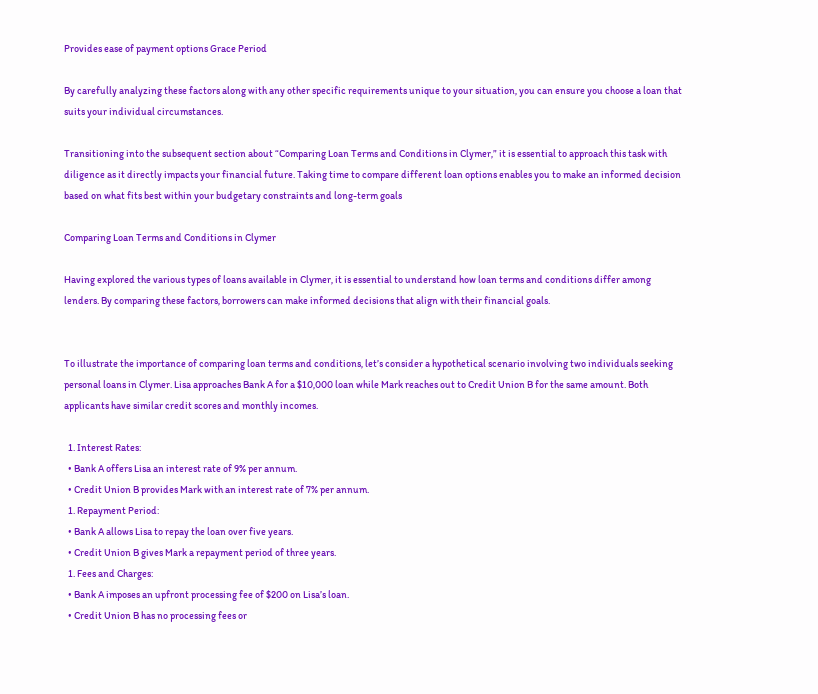Provides ease of payment options Grace Period

By carefully analyzing these factors along with any other specific requirements unique to your situation, you can ensure you choose a loan that suits your individual circumstances.

Transitioning into the subsequent section about “Comparing Loan Terms and Conditions in Clymer,” it is essential to approach this task with diligence as it directly impacts your financial future. Taking time to compare different loan options enables you to make an informed decision based on what fits best within your budgetary constraints and long-term goals

Comparing Loan Terms and Conditions in Clymer

Having explored the various types of loans available in Clymer, it is essential to understand how loan terms and conditions differ among lenders. By comparing these factors, borrowers can make informed decisions that align with their financial goals.


To illustrate the importance of comparing loan terms and conditions, let’s consider a hypothetical scenario involving two individuals seeking personal loans in Clymer. Lisa approaches Bank A for a $10,000 loan while Mark reaches out to Credit Union B for the same amount. Both applicants have similar credit scores and monthly incomes.

  1. Interest Rates:
  • Bank A offers Lisa an interest rate of 9% per annum.
  • Credit Union B provides Mark with an interest rate of 7% per annum.
  1. Repayment Period:
  • Bank A allows Lisa to repay the loan over five years.
  • Credit Union B gives Mark a repayment period of three years.
  1. Fees and Charges:
  • Bank A imposes an upfront processing fee of $200 on Lisa’s loan.
  • Credit Union B has no processing fees or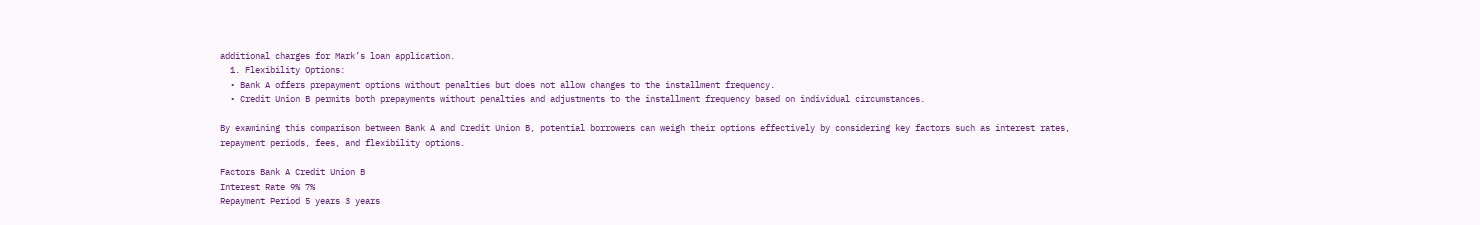additional charges for Mark’s loan application.
  1. Flexibility Options:
  • Bank A offers prepayment options without penalties but does not allow changes to the installment frequency.
  • Credit Union B permits both prepayments without penalties and adjustments to the installment frequency based on individual circumstances.

By examining this comparison between Bank A and Credit Union B, potential borrowers can weigh their options effectively by considering key factors such as interest rates, repayment periods, fees, and flexibility options.

Factors Bank A Credit Union B
Interest Rate 9% 7%
Repayment Period 5 years 3 years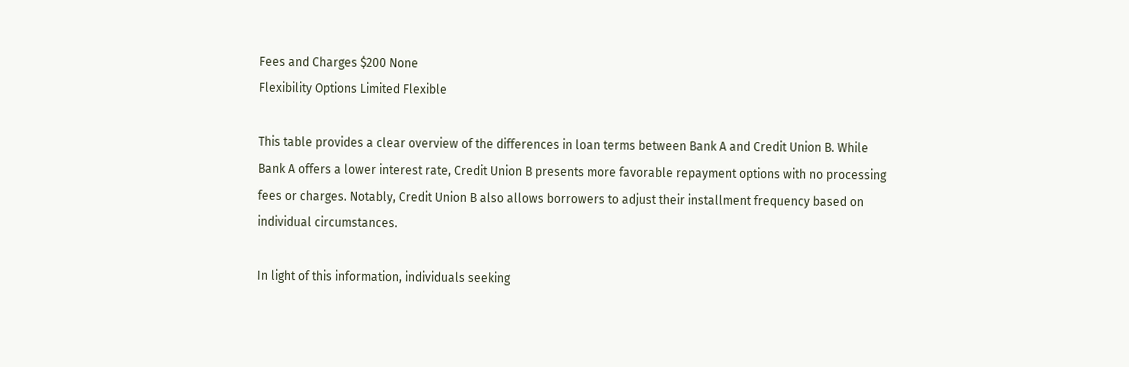Fees and Charges $200 None
Flexibility Options Limited Flexible

This table provides a clear overview of the differences in loan terms between Bank A and Credit Union B. While Bank A offers a lower interest rate, Credit Union B presents more favorable repayment options with no processing fees or charges. Notably, Credit Union B also allows borrowers to adjust their installment frequency based on individual circumstances.

In light of this information, individuals seeking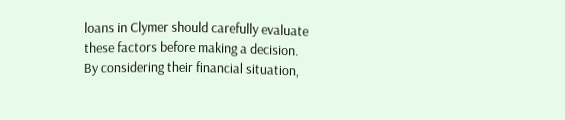loans in Clymer should carefully evaluate these factors before making a decision. By considering their financial situation,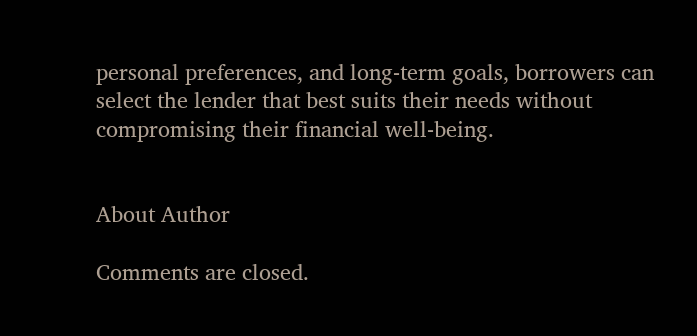personal preferences, and long-term goals, borrowers can select the lender that best suits their needs without compromising their financial well-being.


About Author

Comments are closed.